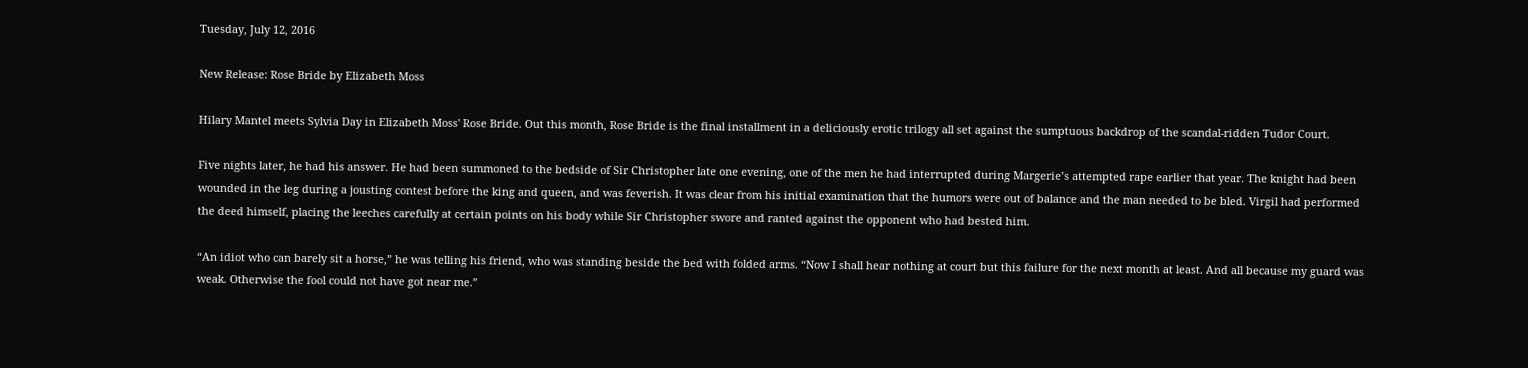Tuesday, July 12, 2016

New Release: Rose Bride by Elizabeth Moss

Hilary Mantel meets Sylvia Day in Elizabeth Moss' Rose Bride. Out this month, Rose Bride is the final installment in a deliciously erotic trilogy all set against the sumptuous backdrop of the scandal-ridden Tudor Court.

Five nights later, he had his answer. He had been summoned to the bedside of Sir Christopher late one evening, one of the men he had interrupted during Margerie’s attempted rape earlier that year. The knight had been wounded in the leg during a jousting contest before the king and queen, and was feverish. It was clear from his initial examination that the humors were out of balance and the man needed to be bled. Virgil had performed the deed himself, placing the leeches carefully at certain points on his body while Sir Christopher swore and ranted against the opponent who had bested him.

“An idiot who can barely sit a horse,” he was telling his friend, who was standing beside the bed with folded arms. “Now I shall hear nothing at court but this failure for the next month at least. And all because my guard was weak. Otherwise the fool could not have got near me.”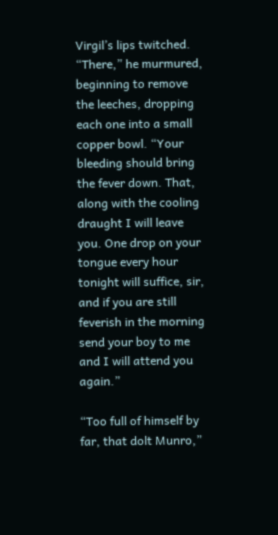Virgil’s lips twitched. “There,” he murmured, beginning to remove the leeches, dropping each one into a small copper bowl. “Your bleeding should bring the fever down. That, along with the cooling draught I will leave you. One drop on your tongue every hour tonight will suffice, sir, and if you are still feverish in the morning send your boy to me and I will attend you again.”

“Too full of himself by far, that dolt Munro,”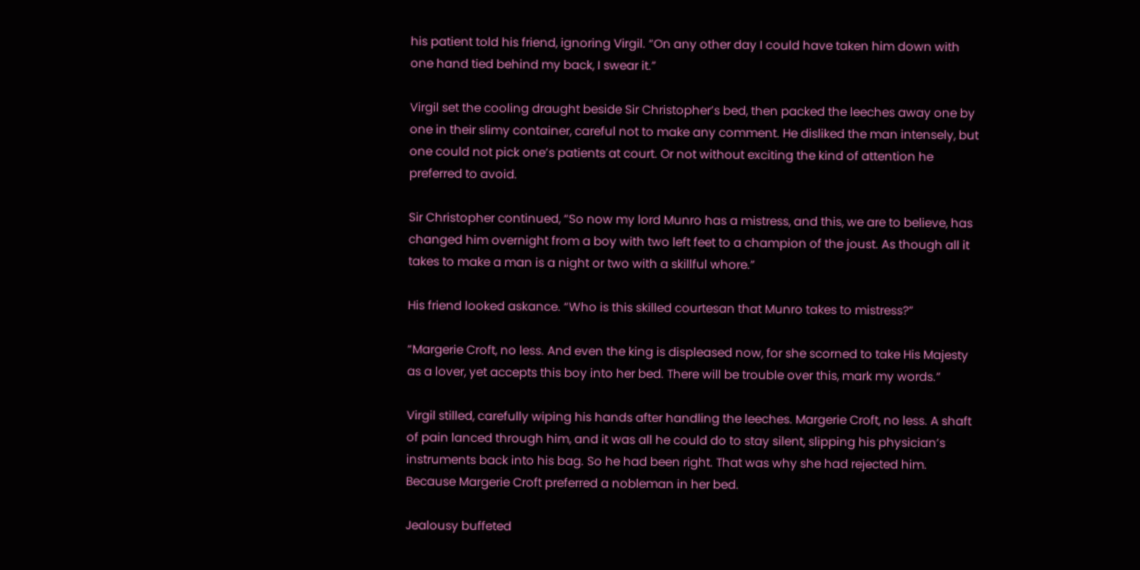his patient told his friend, ignoring Virgil. “On any other day I could have taken him down with one hand tied behind my back, I swear it.”

Virgil set the cooling draught beside Sir Christopher’s bed, then packed the leeches away one by one in their slimy container, careful not to make any comment. He disliked the man intensely, but one could not pick one’s patients at court. Or not without exciting the kind of attention he preferred to avoid.

Sir Christopher continued, “So now my lord Munro has a mistress, and this, we are to believe, has changed him overnight from a boy with two left feet to a champion of the joust. As though all it takes to make a man is a night or two with a skillful whore.”

His friend looked askance. “Who is this skilled courtesan that Munro takes to mistress?”

“Margerie Croft, no less. And even the king is displeased now, for she scorned to take His Majesty as a lover, yet accepts this boy into her bed. There will be trouble over this, mark my words.”

Virgil stilled, carefully wiping his hands after handling the leeches. Margerie Croft, no less. A shaft of pain lanced through him, and it was all he could do to stay silent, slipping his physician’s instruments back into his bag. So he had been right. That was why she had rejected him. Because Margerie Croft preferred a nobleman in her bed.

Jealousy buffeted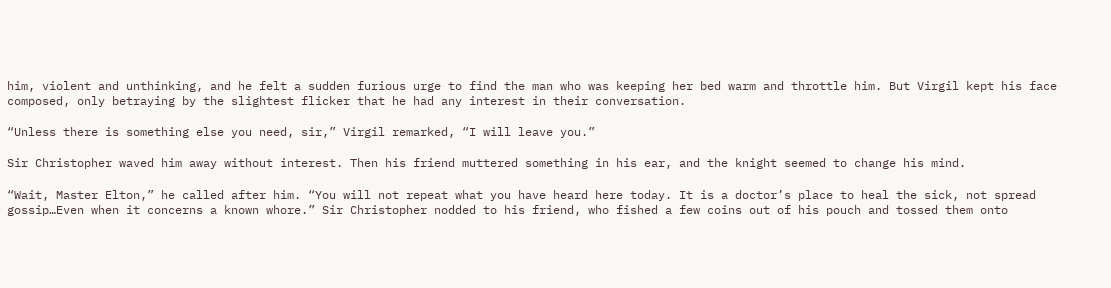him, violent and unthinking, and he felt a sudden furious urge to find the man who was keeping her bed warm and throttle him. But Virgil kept his face composed, only betraying by the slightest flicker that he had any interest in their conversation.

“Unless there is something else you need, sir,” Virgil remarked, “I will leave you.”

Sir Christopher waved him away without interest. Then his friend muttered something in his ear, and the knight seemed to change his mind.

“Wait, Master Elton,” he called after him. “You will not repeat what you have heard here today. It is a doctor’s place to heal the sick, not spread gossip…Even when it concerns a known whore.” Sir Christopher nodded to his friend, who fished a few coins out of his pouch and tossed them onto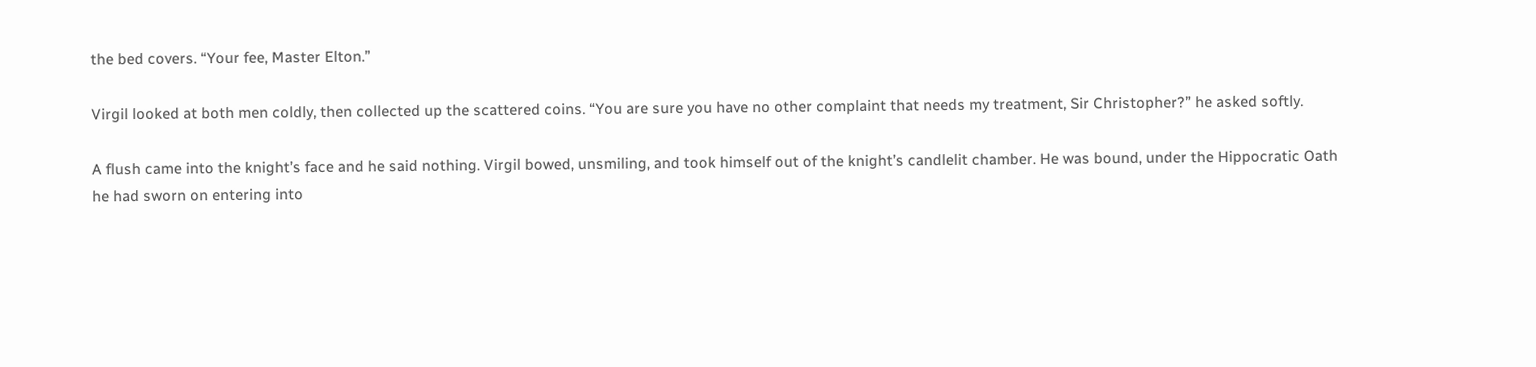the bed covers. “Your fee, Master Elton.”

Virgil looked at both men coldly, then collected up the scattered coins. “You are sure you have no other complaint that needs my treatment, Sir Christopher?” he asked softly.

A flush came into the knight’s face and he said nothing. Virgil bowed, unsmiling, and took himself out of the knight’s candlelit chamber. He was bound, under the Hippocratic Oath he had sworn on entering into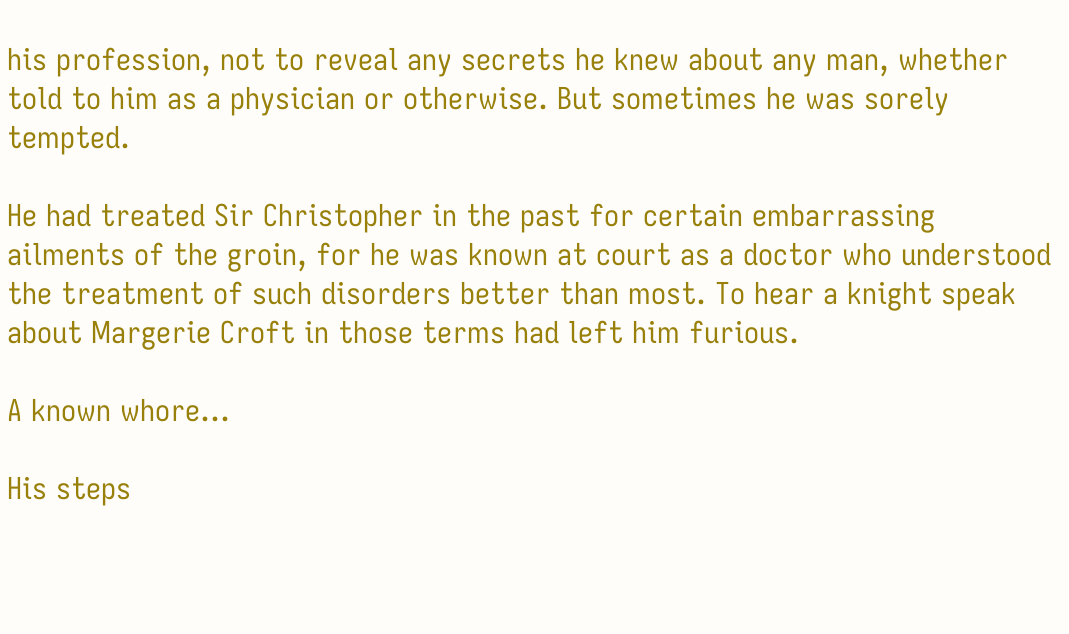his profession, not to reveal any secrets he knew about any man, whether told to him as a physician or otherwise. But sometimes he was sorely tempted.

He had treated Sir Christopher in the past for certain embarrassing ailments of the groin, for he was known at court as a doctor who understood the treatment of such disorders better than most. To hear a knight speak about Margerie Croft in those terms had left him furious.

A known whore…

His steps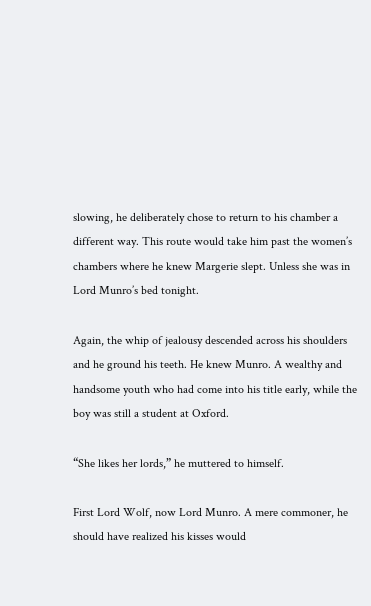slowing, he deliberately chose to return to his chamber a different way. This route would take him past the women’s chambers where he knew Margerie slept. Unless she was in Lord Munro’s bed tonight.

Again, the whip of jealousy descended across his shoulders and he ground his teeth. He knew Munro. A wealthy and handsome youth who had come into his title early, while the boy was still a student at Oxford.

“She likes her lords,” he muttered to himself.

First Lord Wolf, now Lord Munro. A mere commoner, he should have realized his kisses would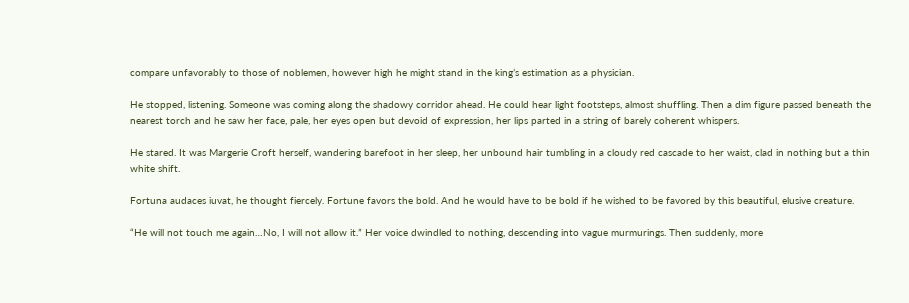compare unfavorably to those of noblemen, however high he might stand in the king’s estimation as a physician.

He stopped, listening. Someone was coming along the shadowy corridor ahead. He could hear light footsteps, almost shuffling. Then a dim figure passed beneath the nearest torch and he saw her face, pale, her eyes open but devoid of expression, her lips parted in a string of barely coherent whispers.

He stared. It was Margerie Croft herself, wandering barefoot in her sleep, her unbound hair tumbling in a cloudy red cascade to her waist, clad in nothing but a thin white shift.

Fortuna audaces iuvat, he thought fiercely. Fortune favors the bold. And he would have to be bold if he wished to be favored by this beautiful, elusive creature.

“He will not touch me again…No, I will not allow it.” Her voice dwindled to nothing, descending into vague murmurings. Then suddenly, more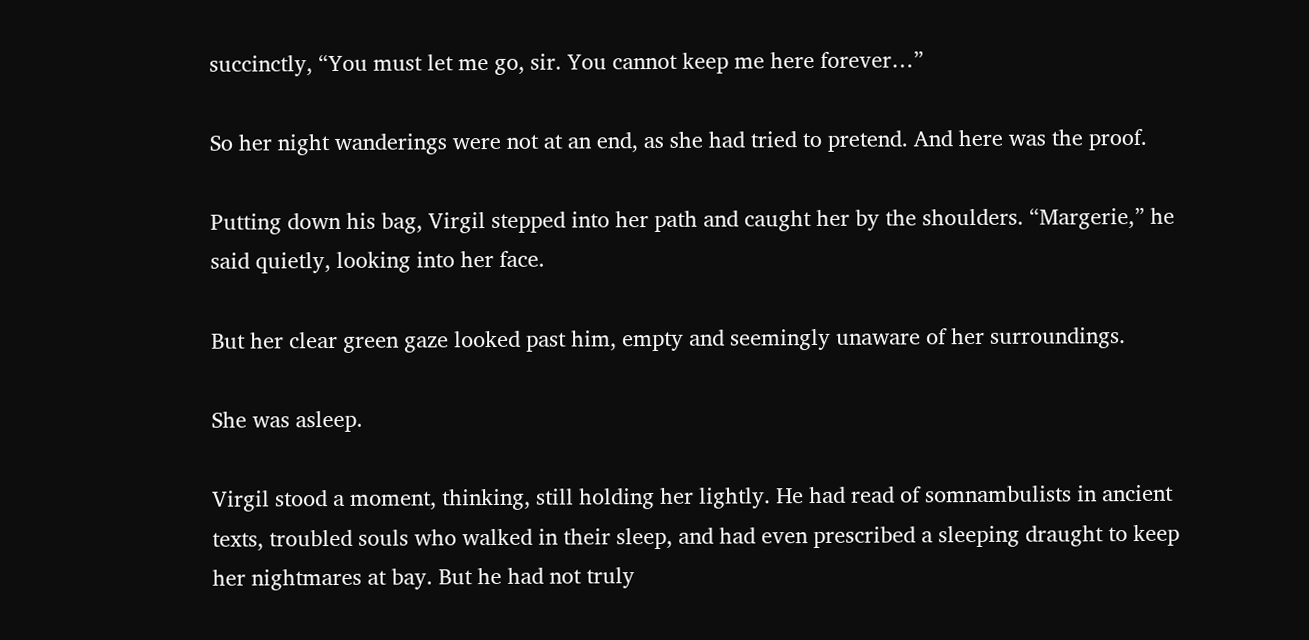succinctly, “You must let me go, sir. You cannot keep me here forever…”

So her night wanderings were not at an end, as she had tried to pretend. And here was the proof.

Putting down his bag, Virgil stepped into her path and caught her by the shoulders. “Margerie,” he said quietly, looking into her face.

But her clear green gaze looked past him, empty and seemingly unaware of her surroundings.

She was asleep.

Virgil stood a moment, thinking, still holding her lightly. He had read of somnambulists in ancient texts, troubled souls who walked in their sleep, and had even prescribed a sleeping draught to keep her nightmares at bay. But he had not truly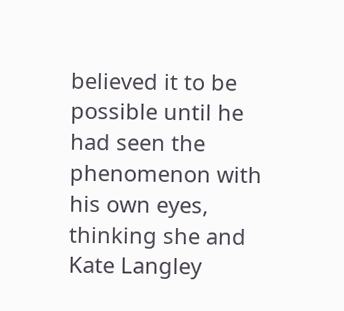believed it to be possible until he had seen the phenomenon with his own eyes, thinking she and Kate Langley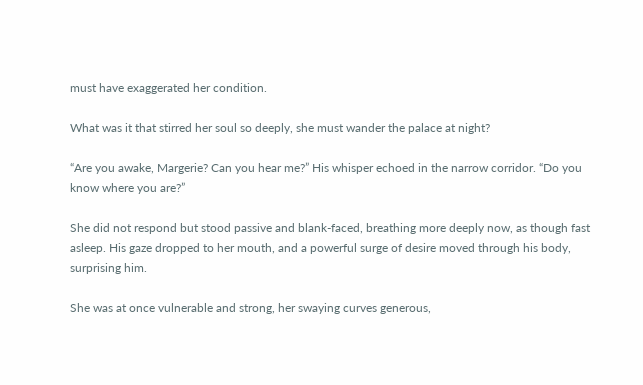must have exaggerated her condition.

What was it that stirred her soul so deeply, she must wander the palace at night?

“Are you awake, Margerie? Can you hear me?” His whisper echoed in the narrow corridor. “Do you know where you are?”

She did not respond but stood passive and blank-faced, breathing more deeply now, as though fast asleep. His gaze dropped to her mouth, and a powerful surge of desire moved through his body, surprising him.

She was at once vulnerable and strong, her swaying curves generous,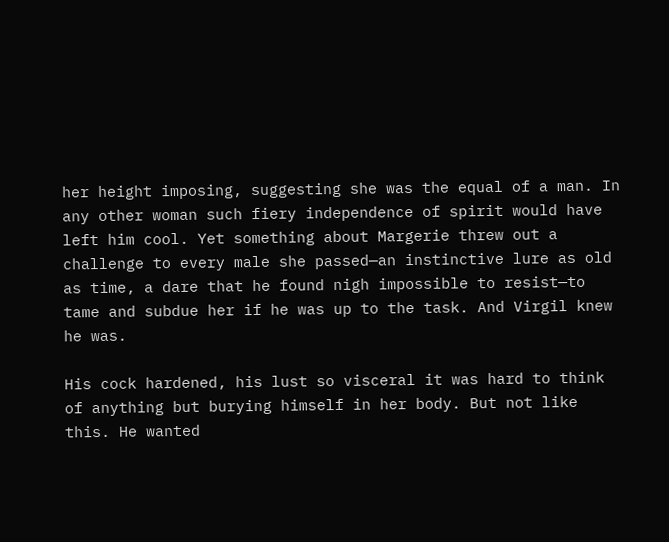her height imposing, suggesting she was the equal of a man. In any other woman such fiery independence of spirit would have left him cool. Yet something about Margerie threw out a challenge to every male she passed—an instinctive lure as old as time, a dare that he found nigh impossible to resist—to tame and subdue her if he was up to the task. And Virgil knew he was.

His cock hardened, his lust so visceral it was hard to think of anything but burying himself in her body. But not like this. He wanted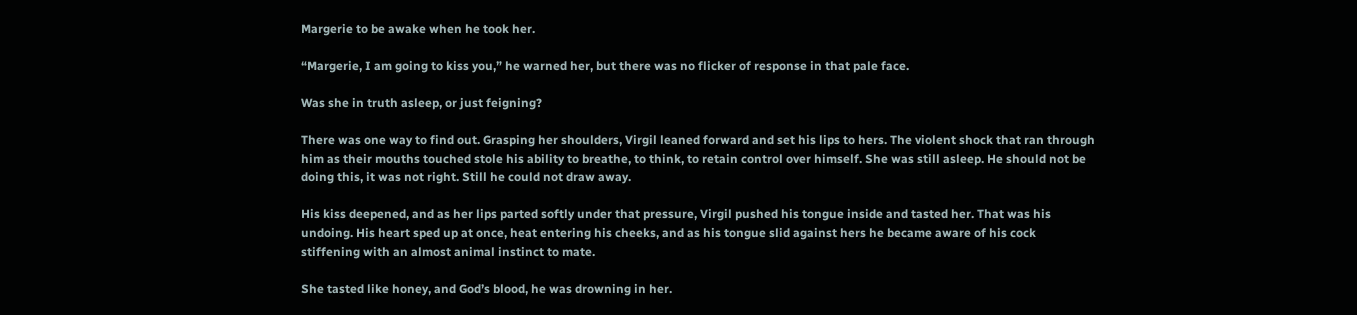Margerie to be awake when he took her.

“Margerie, I am going to kiss you,” he warned her, but there was no flicker of response in that pale face.

Was she in truth asleep, or just feigning?

There was one way to find out. Grasping her shoulders, Virgil leaned forward and set his lips to hers. The violent shock that ran through him as their mouths touched stole his ability to breathe, to think, to retain control over himself. She was still asleep. He should not be doing this, it was not right. Still he could not draw away.

His kiss deepened, and as her lips parted softly under that pressure, Virgil pushed his tongue inside and tasted her. That was his undoing. His heart sped up at once, heat entering his cheeks, and as his tongue slid against hers he became aware of his cock stiffening with an almost animal instinct to mate.

She tasted like honey, and God’s blood, he was drowning in her.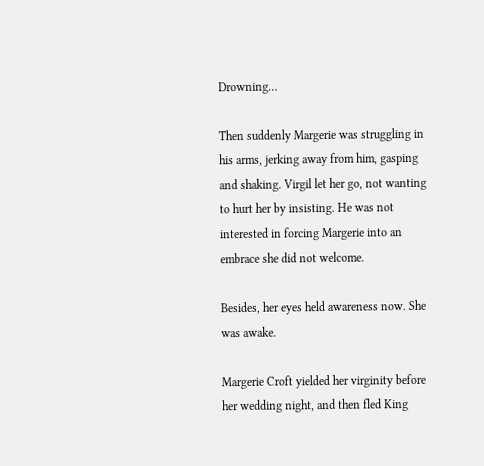Drowning…

Then suddenly Margerie was struggling in his arms, jerking away from him, gasping and shaking. Virgil let her go, not wanting to hurt her by insisting. He was not interested in forcing Margerie into an embrace she did not welcome.

Besides, her eyes held awareness now. She was awake.

Margerie Croft yielded her virginity before her wedding night, and then fled King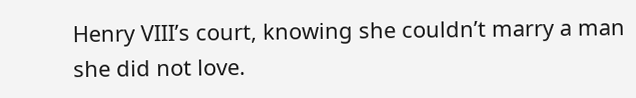Henry VIII’s court, knowing she couldn’t marry a man she did not love.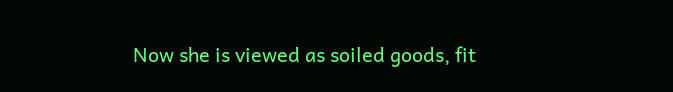Now she is viewed as soiled goods, fit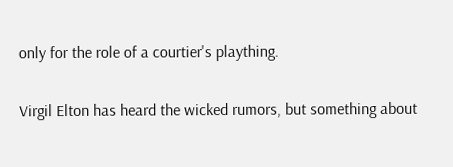only for the role of a courtier's plaything.

Virgil Elton has heard the wicked rumors, but something about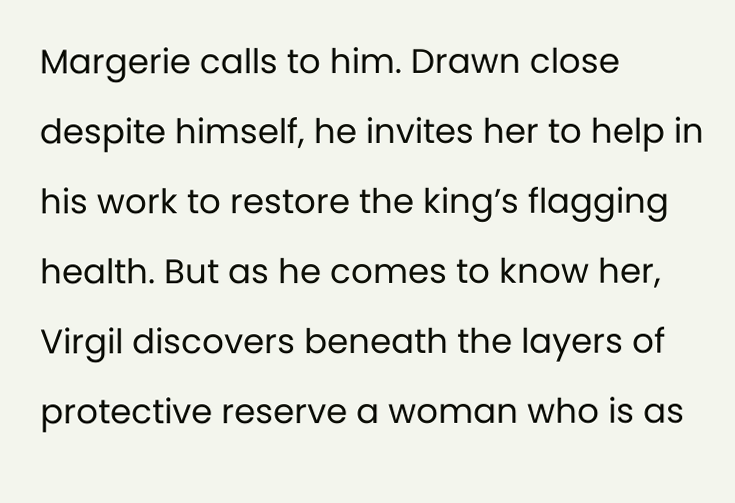Margerie calls to him. Drawn close despite himself, he invites her to help in his work to restore the king’s flagging health. But as he comes to know her, Virgil discovers beneath the layers of protective reserve a woman who is as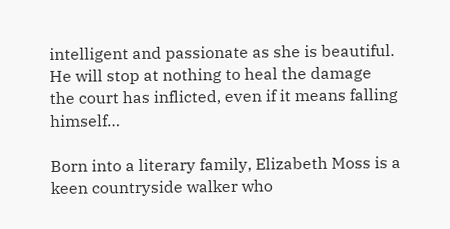intelligent and passionate as she is beautiful. He will stop at nothing to heal the damage the court has inflicted, even if it means falling himself…

Born into a literary family, Elizabeth Moss is a keen countryside walker who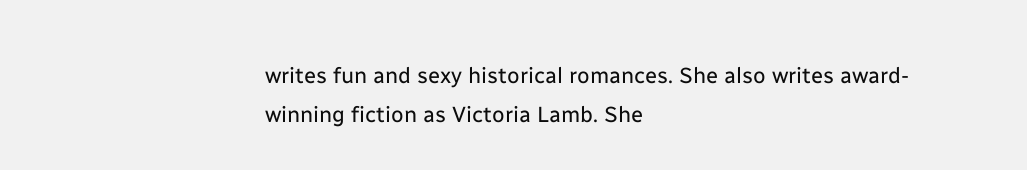writes fun and sexy historical romances. She also writes award-winning fiction as Victoria Lamb. She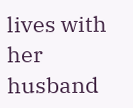lives with her husband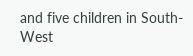and five children in South-West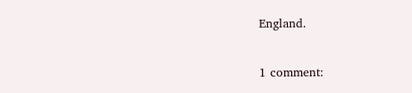England.

1 comment: